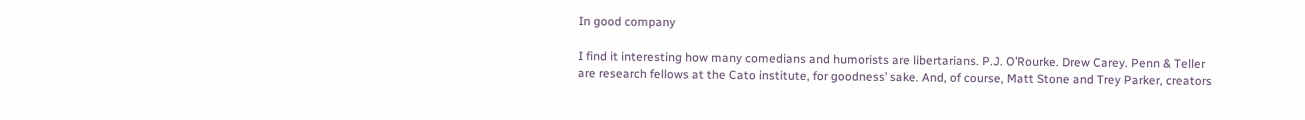In good company

I find it interesting how many comedians and humorists are libertarians. P.J. O’Rourke. Drew Carey. Penn & Teller are research fellows at the Cato institute, for goodness’ sake. And, of course, Matt Stone and Trey Parker, creators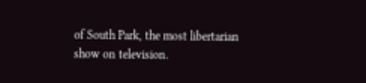of South Park, the most libertarian show on television.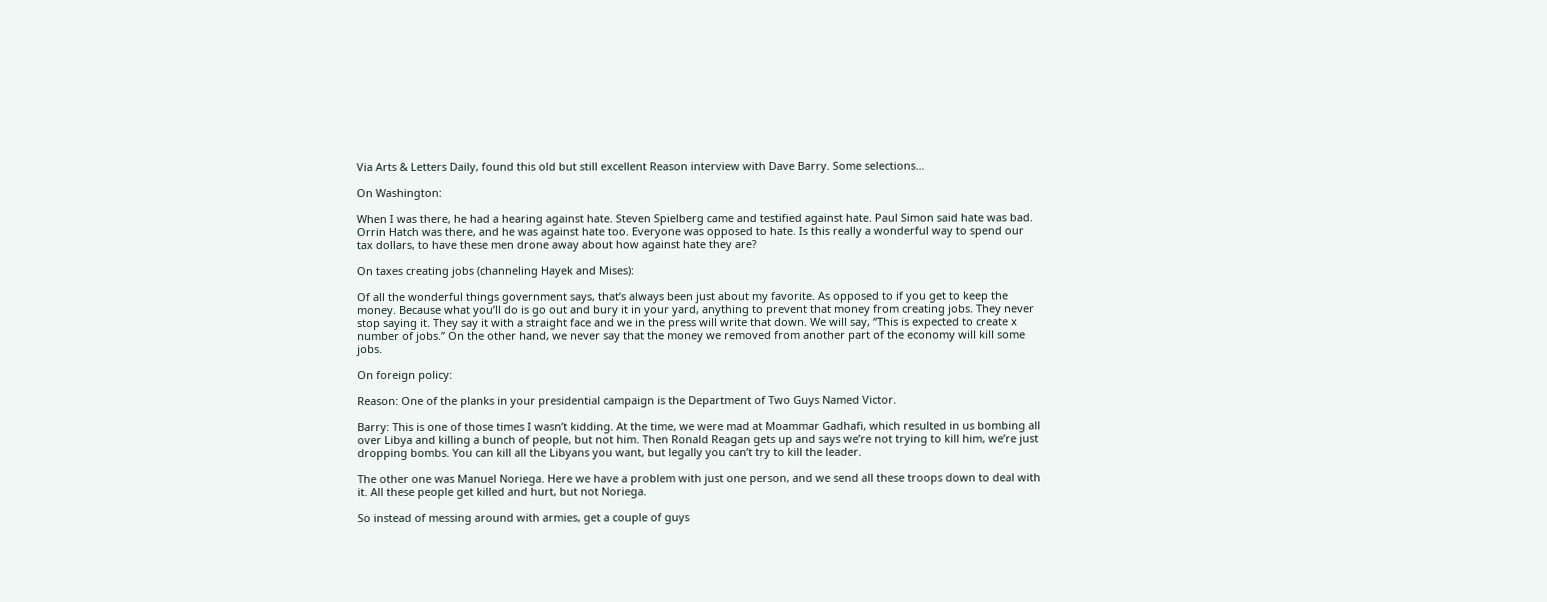Via Arts & Letters Daily, found this old but still excellent Reason interview with Dave Barry. Some selections…

On Washington:

When I was there, he had a hearing against hate. Steven Spielberg came and testified against hate. Paul Simon said hate was bad. Orrin Hatch was there, and he was against hate too. Everyone was opposed to hate. Is this really a wonderful way to spend our tax dollars, to have these men drone away about how against hate they are?

On taxes creating jobs (channeling Hayek and Mises):

Of all the wonderful things government says, that’s always been just about my favorite. As opposed to if you get to keep the money. Because what you’ll do is go out and bury it in your yard, anything to prevent that money from creating jobs. They never stop saying it. They say it with a straight face and we in the press will write that down. We will say, “This is expected to create x number of jobs.” On the other hand, we never say that the money we removed from another part of the economy will kill some jobs.

On foreign policy:

Reason: One of the planks in your presidential campaign is the Department of Two Guys Named Victor.

Barry: This is one of those times I wasn’t kidding. At the time, we were mad at Moammar Gadhafi, which resulted in us bombing all over Libya and killing a bunch of people, but not him. Then Ronald Reagan gets up and says we’re not trying to kill him, we’re just dropping bombs. You can kill all the Libyans you want, but legally you can’t try to kill the leader.

The other one was Manuel Noriega. Here we have a problem with just one person, and we send all these troops down to deal with it. All these people get killed and hurt, but not Noriega.

So instead of messing around with armies, get a couple of guys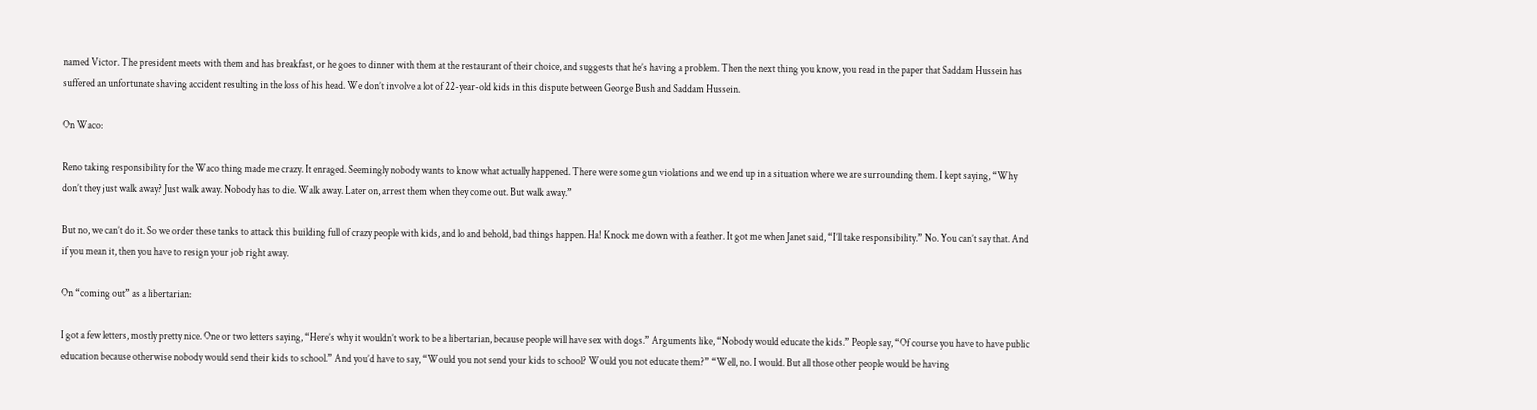named Victor. The president meets with them and has breakfast, or he goes to dinner with them at the restaurant of their choice, and suggests that he’s having a problem. Then the next thing you know, you read in the paper that Saddam Hussein has suffered an unfortunate shaving accident resulting in the loss of his head. We don’t involve a lot of 22-year-old kids in this dispute between George Bush and Saddam Hussein.

On Waco:

Reno taking responsibility for the Waco thing made me crazy. It enraged. Seemingly nobody wants to know what actually happened. There were some gun violations and we end up in a situation where we are surrounding them. I kept saying, “Why don’t they just walk away? Just walk away. Nobody has to die. Walk away. Later on, arrest them when they come out. But walk away.”

But no, we can’t do it. So we order these tanks to attack this building full of crazy people with kids, and lo and behold, bad things happen. Ha! Knock me down with a feather. It got me when Janet said, “I’ll take responsibility.” No. You can’t say that. And if you mean it, then you have to resign your job right away.

On “coming out” as a libertarian:

I got a few letters, mostly pretty nice. One or two letters saying, “Here’s why it wouldn’t work to be a libertarian, because people will have sex with dogs.” Arguments like, “Nobody would educate the kids.” People say, “Of course you have to have public education because otherwise nobody would send their kids to school.” And you’d have to say, “Would you not send your kids to school? Would you not educate them?” “Well, no. I would. But all those other people would be having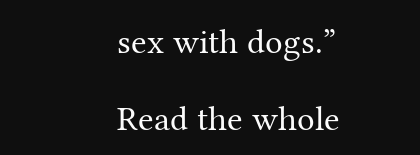sex with dogs.”

Read the whole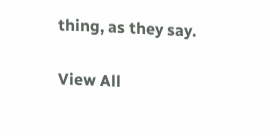thing, as they say.

View All